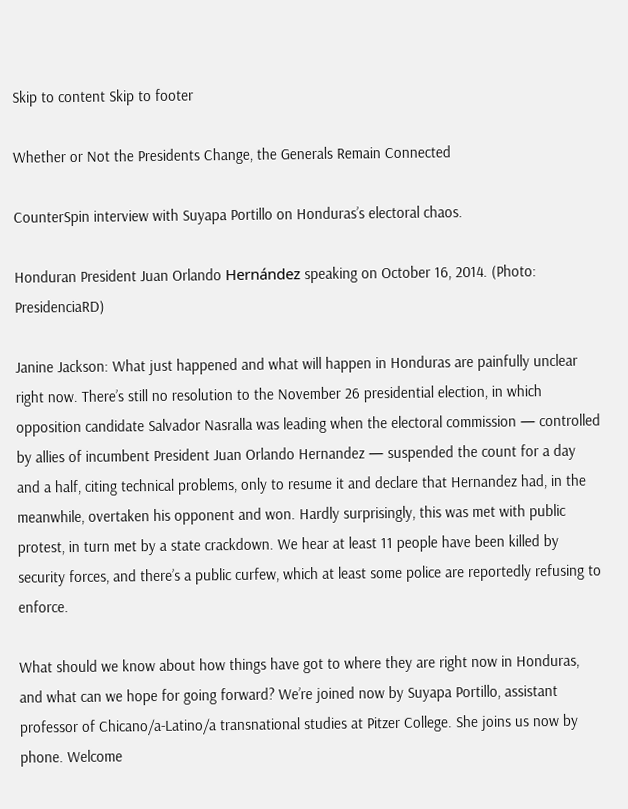Skip to content Skip to footer

Whether or Not the Presidents Change, the Generals Remain Connected

CounterSpin interview with Suyapa Portillo on Honduras’s electoral chaos.

Honduran President Juan Orlando Hernández speaking on October 16, 2014. (Photo: PresidenciaRD)

Janine Jackson: What just happened and what will happen in Honduras are painfully unclear right now. There’s still no resolution to the November 26 presidential election, in which opposition candidate Salvador Nasralla was leading when the electoral commission — controlled by allies of incumbent President Juan Orlando Hernandez — suspended the count for a day and a half, citing technical problems, only to resume it and declare that Hernandez had, in the meanwhile, overtaken his opponent and won. Hardly surprisingly, this was met with public protest, in turn met by a state crackdown. We hear at least 11 people have been killed by security forces, and there’s a public curfew, which at least some police are reportedly refusing to enforce.

What should we know about how things have got to where they are right now in Honduras, and what can we hope for going forward? We’re joined now by Suyapa Portillo, assistant professor of Chicano/a-Latino/a transnational studies at Pitzer College. She joins us now by phone. Welcome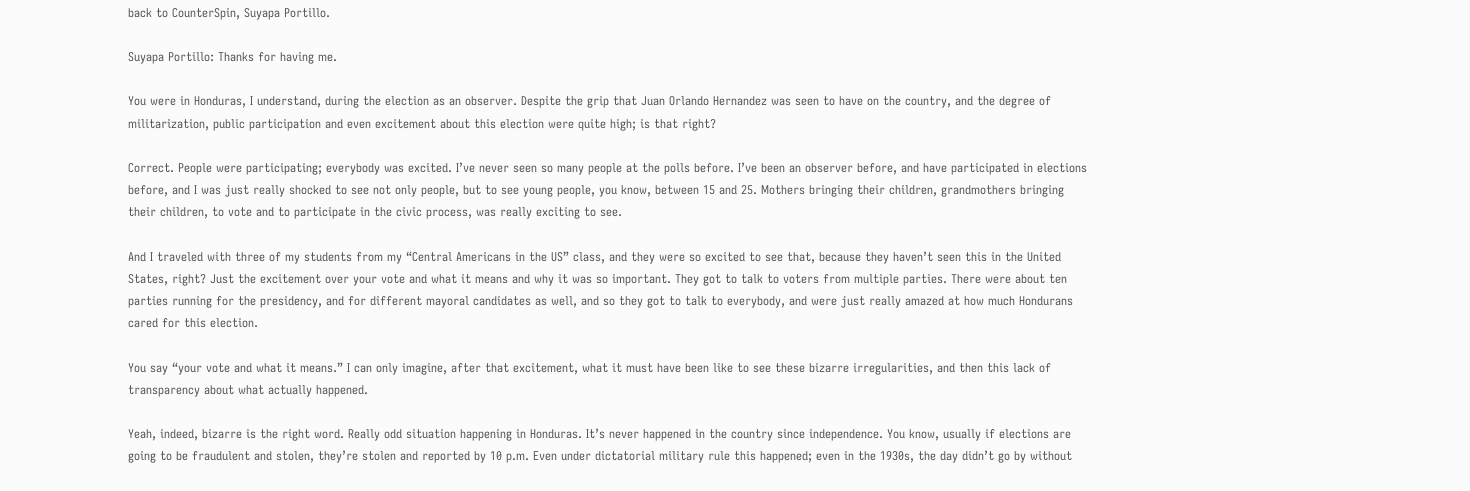back to CounterSpin, Suyapa Portillo.

Suyapa Portillo: Thanks for having me.

You were in Honduras, I understand, during the election as an observer. Despite the grip that Juan Orlando Hernandez was seen to have on the country, and the degree of militarization, public participation and even excitement about this election were quite high; is that right?

Correct. People were participating; everybody was excited. I’ve never seen so many people at the polls before. I’ve been an observer before, and have participated in elections before, and I was just really shocked to see not only people, but to see young people, you know, between 15 and 25. Mothers bringing their children, grandmothers bringing their children, to vote and to participate in the civic process, was really exciting to see.

And I traveled with three of my students from my “Central Americans in the US” class, and they were so excited to see that, because they haven’t seen this in the United States, right? Just the excitement over your vote and what it means and why it was so important. They got to talk to voters from multiple parties. There were about ten parties running for the presidency, and for different mayoral candidates as well, and so they got to talk to everybody, and were just really amazed at how much Hondurans cared for this election.

You say “your vote and what it means.” I can only imagine, after that excitement, what it must have been like to see these bizarre irregularities, and then this lack of transparency about what actually happened.

Yeah, indeed, bizarre is the right word. Really odd situation happening in Honduras. It’s never happened in the country since independence. You know, usually if elections are going to be fraudulent and stolen, they’re stolen and reported by 10 p.m. Even under dictatorial military rule this happened; even in the 1930s, the day didn’t go by without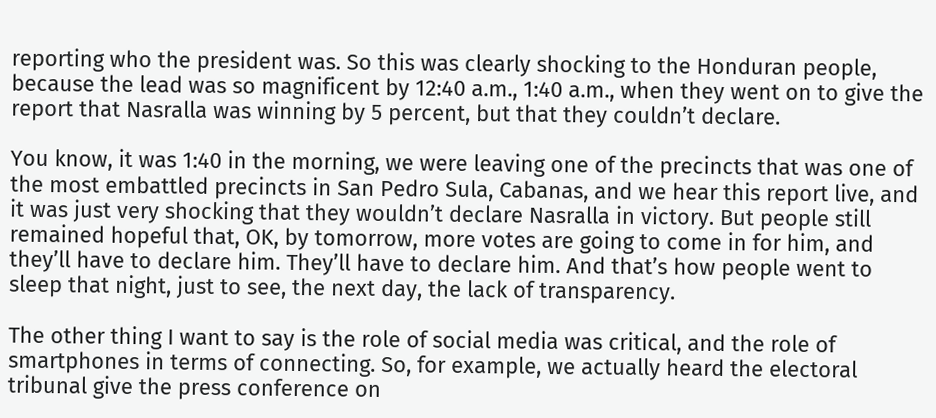reporting who the president was. So this was clearly shocking to the Honduran people, because the lead was so magnificent by 12:40 a.m., 1:40 a.m., when they went on to give the report that Nasralla was winning by 5 percent, but that they couldn’t declare.

You know, it was 1:40 in the morning, we were leaving one of the precincts that was one of the most embattled precincts in San Pedro Sula, Cabanas, and we hear this report live, and it was just very shocking that they wouldn’t declare Nasralla in victory. But people still remained hopeful that, OK, by tomorrow, more votes are going to come in for him, and they’ll have to declare him. They’ll have to declare him. And that’s how people went to sleep that night, just to see, the next day, the lack of transparency.

The other thing I want to say is the role of social media was critical, and the role of smartphones in terms of connecting. So, for example, we actually heard the electoral tribunal give the press conference on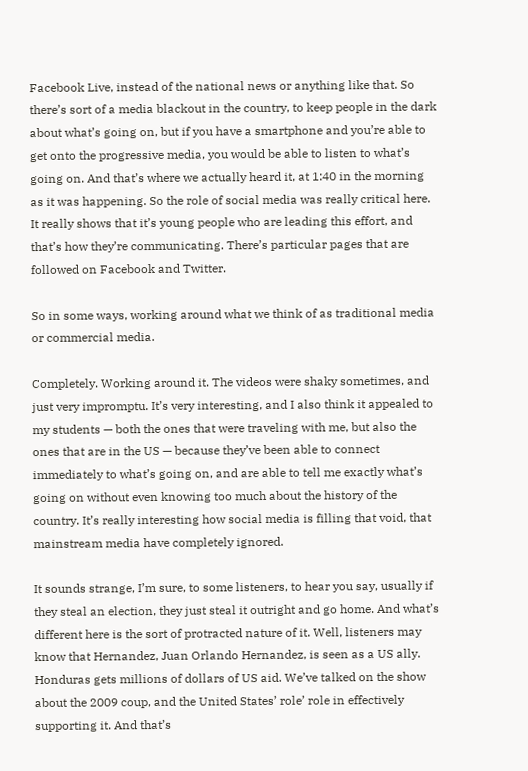Facebook Live, instead of the national news or anything like that. So there’s sort of a media blackout in the country, to keep people in the dark about what’s going on, but if you have a smartphone and you’re able to get onto the progressive media, you would be able to listen to what’s going on. And that’s where we actually heard it, at 1:40 in the morning as it was happening. So the role of social media was really critical here. It really shows that it’s young people who are leading this effort, and that’s how they’re communicating. There’s particular pages that are followed on Facebook and Twitter.

So in some ways, working around what we think of as traditional media or commercial media.

Completely. Working around it. The videos were shaky sometimes, and just very impromptu. It’s very interesting, and I also think it appealed to my students — both the ones that were traveling with me, but also the ones that are in the US — because they’ve been able to connect immediately to what’s going on, and are able to tell me exactly what’s going on without even knowing too much about the history of the country. It’s really interesting how social media is filling that void, that mainstream media have completely ignored.

It sounds strange, I’m sure, to some listeners, to hear you say, usually if they steal an election, they just steal it outright and go home. And what’s different here is the sort of protracted nature of it. Well, listeners may know that Hernandez, Juan Orlando Hernandez, is seen as a US ally. Honduras gets millions of dollars of US aid. We’ve talked on the show about the 2009 coup, and the United States’ role’ role in effectively supporting it. And that’s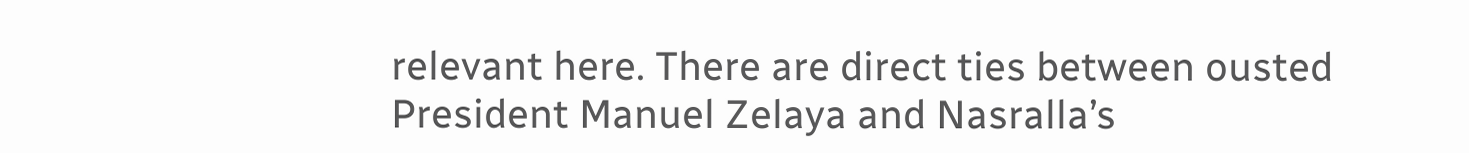relevant here. There are direct ties between ousted President Manuel Zelaya and Nasralla’s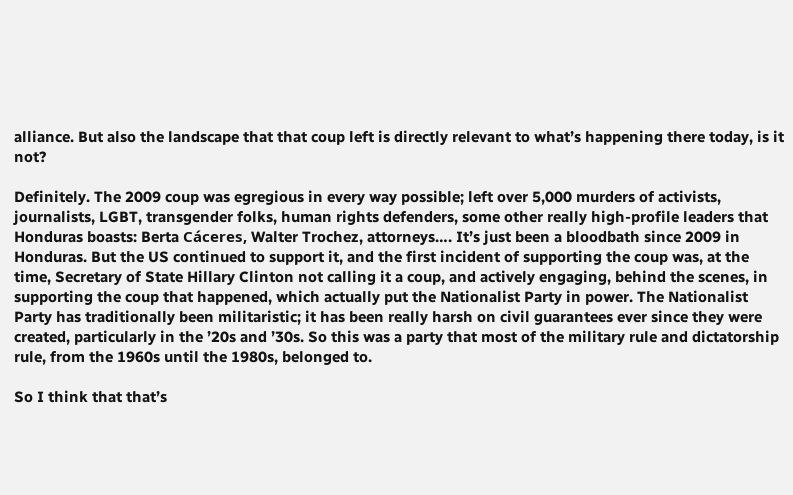alliance. But also the landscape that that coup left is directly relevant to what’s happening there today, is it not?

Definitely. The 2009 coup was egregious in every way possible; left over 5,000 murders of activists, journalists, LGBT, transgender folks, human rights defenders, some other really high-profile leaders that Honduras boasts: Berta Cáceres, Walter Trochez, attorneys…. It’s just been a bloodbath since 2009 in Honduras. But the US continued to support it, and the first incident of supporting the coup was, at the time, Secretary of State Hillary Clinton not calling it a coup, and actively engaging, behind the scenes, in supporting the coup that happened, which actually put the Nationalist Party in power. The Nationalist Party has traditionally been militaristic; it has been really harsh on civil guarantees ever since they were created, particularly in the ’20s and ’30s. So this was a party that most of the military rule and dictatorship rule, from the 1960s until the 1980s, belonged to.

So I think that that’s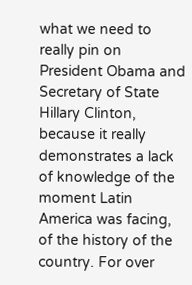what we need to really pin on President Obama and Secretary of State Hillary Clinton, because it really demonstrates a lack of knowledge of the moment Latin America was facing, of the history of the country. For over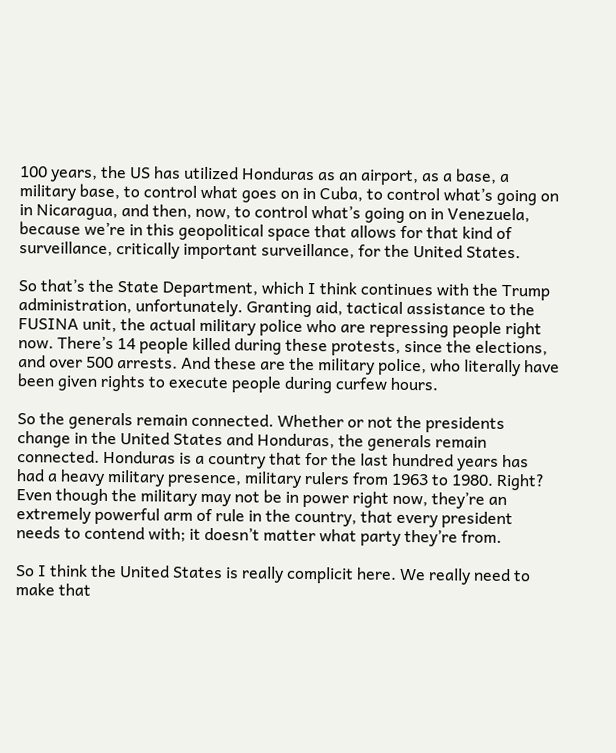100 years, the US has utilized Honduras as an airport, as a base, a military base, to control what goes on in Cuba, to control what’s going on in Nicaragua, and then, now, to control what’s going on in Venezuela, because we’re in this geopolitical space that allows for that kind of surveillance, critically important surveillance, for the United States.

So that’s the State Department, which I think continues with the Trump administration, unfortunately. Granting aid, tactical assistance to the FUSINA unit, the actual military police who are repressing people right now. There’s 14 people killed during these protests, since the elections, and over 500 arrests. And these are the military police, who literally have been given rights to execute people during curfew hours.

So the generals remain connected. Whether or not the presidents change in the United States and Honduras, the generals remain connected. Honduras is a country that for the last hundred years has had a heavy military presence, military rulers from 1963 to 1980. Right? Even though the military may not be in power right now, they’re an extremely powerful arm of rule in the country, that every president needs to contend with; it doesn’t matter what party they’re from.

So I think the United States is really complicit here. We really need to make that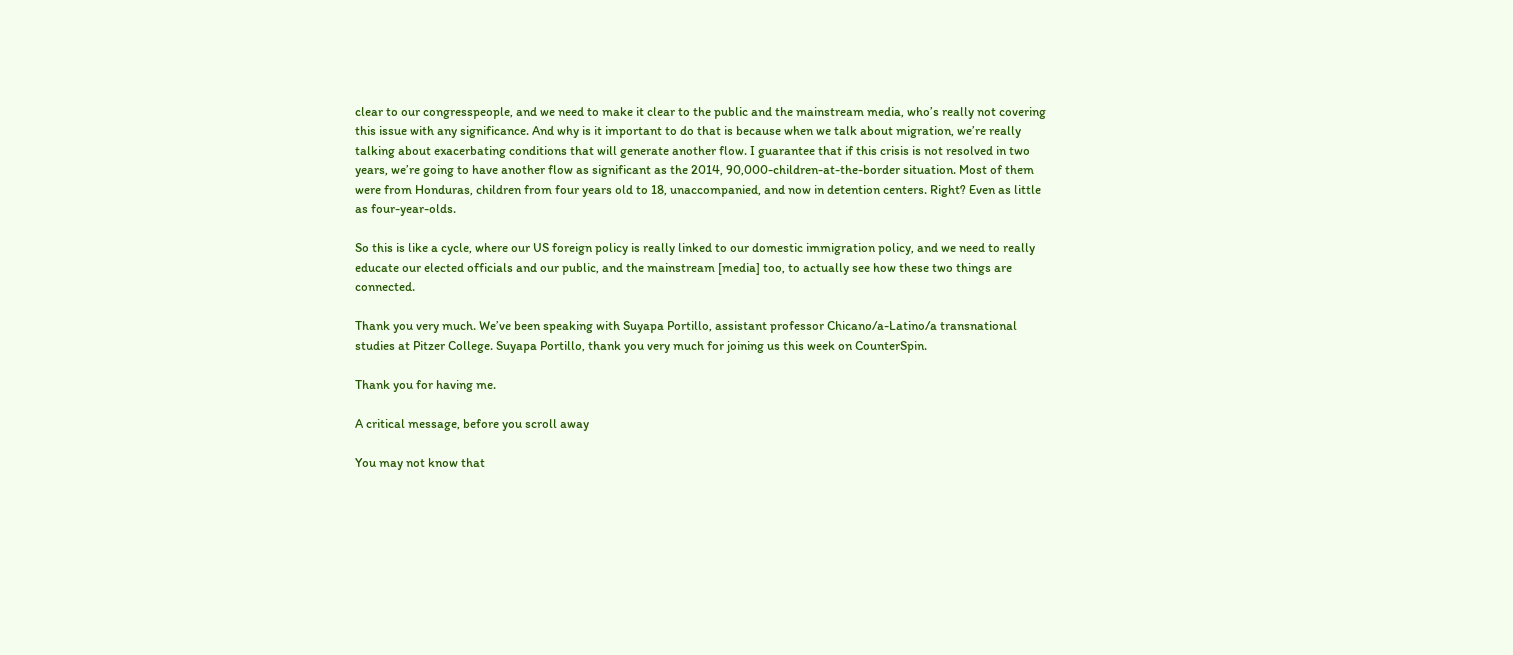clear to our congresspeople, and we need to make it clear to the public and the mainstream media, who’s really not covering this issue with any significance. And why is it important to do that is because when we talk about migration, we’re really talking about exacerbating conditions that will generate another flow. I guarantee that if this crisis is not resolved in two years, we’re going to have another flow as significant as the 2014, 90,000-children-at-the-border situation. Most of them were from Honduras, children from four years old to 18, unaccompanied, and now in detention centers. Right? Even as little as four-year-olds.

So this is like a cycle, where our US foreign policy is really linked to our domestic immigration policy, and we need to really educate our elected officials and our public, and the mainstream [media] too, to actually see how these two things are connected.

Thank you very much. We’ve been speaking with Suyapa Portillo, assistant professor Chicano/a-Latino/a transnational studies at Pitzer College. Suyapa Portillo, thank you very much for joining us this week on CounterSpin.

Thank you for having me.

A critical message, before you scroll away

You may not know that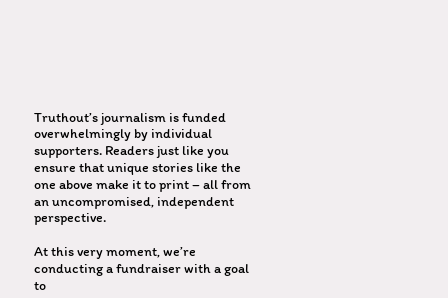Truthout’s journalism is funded overwhelmingly by individual supporters. Readers just like you ensure that unique stories like the one above make it to print – all from an uncompromised, independent perspective.

At this very moment, we’re conducting a fundraiser with a goal to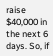raise $40,000 in the next 6 days. So, if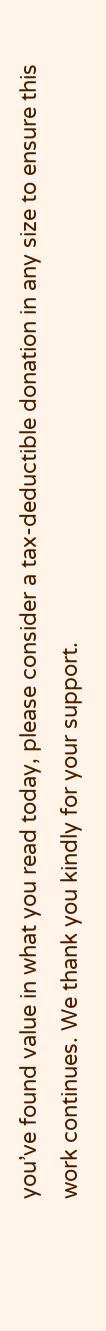you’ve found value in what you read today, please consider a tax-deductible donation in any size to ensure this work continues. We thank you kindly for your support.